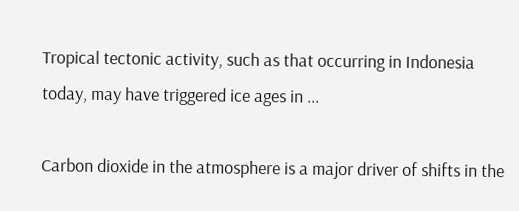Tropical tectonic activity, such as that occurring in Indonesia today, may have triggered ice ages in ...

Carbon dioxide in the atmosphere is a major driver of shifts in the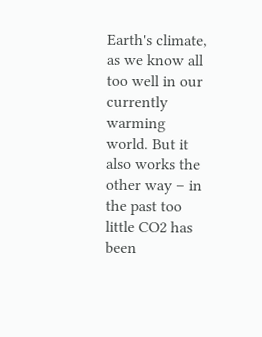Earth's climate, as we know all too well in our currently warming world. But it also works the other way – in the past too little CO2 has been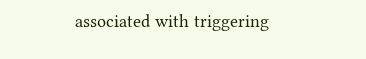associated with triggering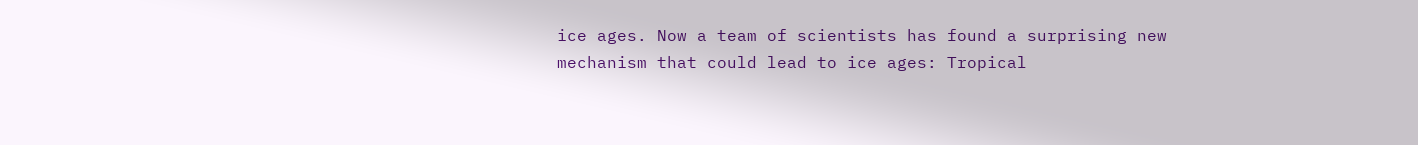ice ages. Now a team of scientists has found a surprising new mechanism that could lead to ice ages: Tropical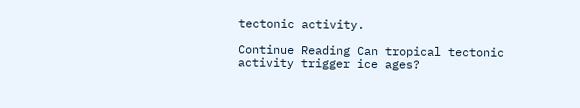tectonic activity.

Continue Reading Can tropical tectonic activity trigger ice ages?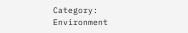Category: Environment